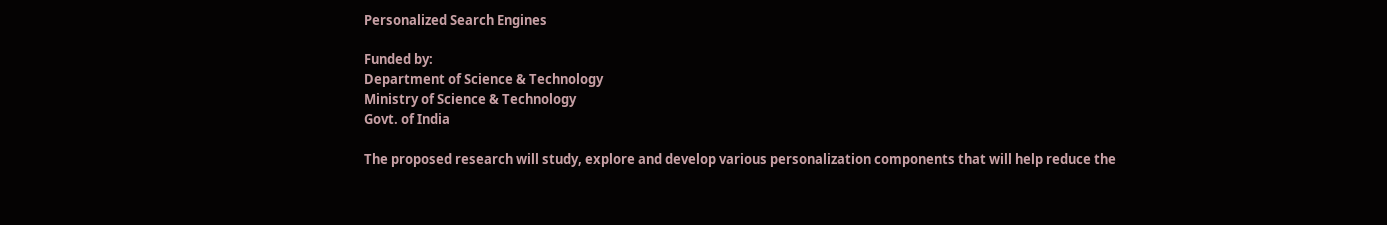Personalized Search Engines

Funded by:
Department of Science & Technology
Ministry of Science & Technology
Govt. of India

The proposed research will study, explore and develop various personalization components that will help reduce the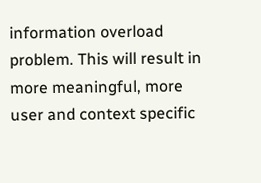information overload problem. This will result in more meaningful, more user and context specific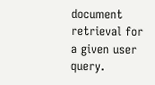document retrieval for a given user query.